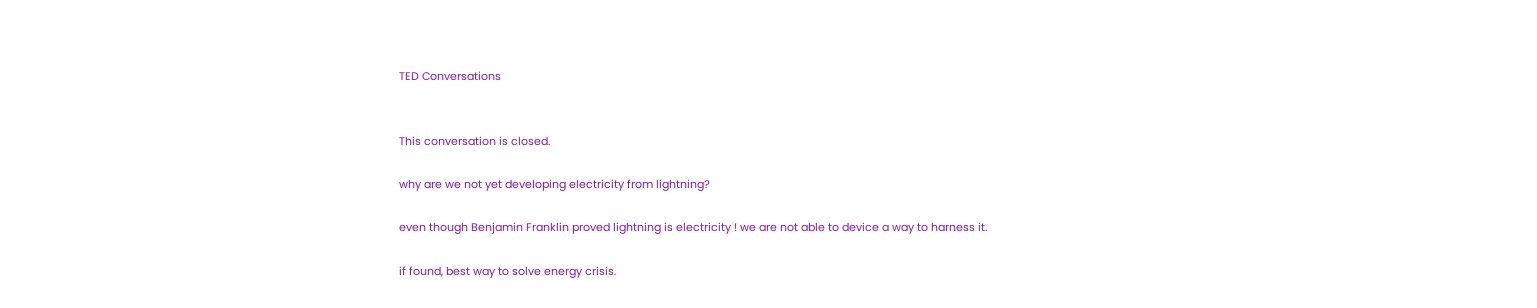TED Conversations


This conversation is closed.

why are we not yet developing electricity from lightning?

even though Benjamin Franklin proved lightning is electricity ! we are not able to device a way to harness it.

if found, best way to solve energy crisis.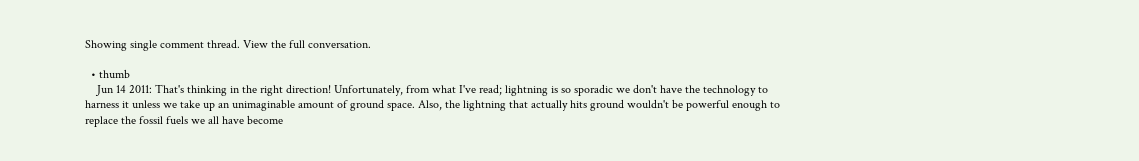Showing single comment thread. View the full conversation.

  • thumb
    Jun 14 2011: That's thinking in the right direction! Unfortunately, from what I've read; lightning is so sporadic we don't have the technology to harness it unless we take up an unimaginable amount of ground space. Also, the lightning that actually hits ground wouldn't be powerful enough to replace the fossil fuels we all have become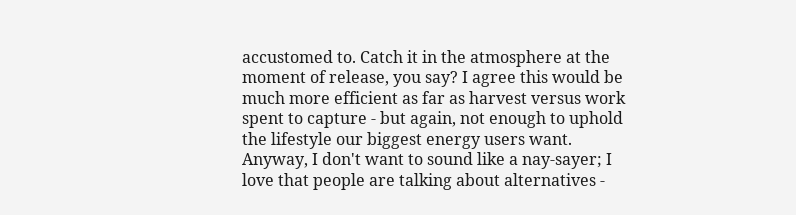accustomed to. Catch it in the atmosphere at the moment of release, you say? I agree this would be much more efficient as far as harvest versus work spent to capture - but again, not enough to uphold the lifestyle our biggest energy users want. Anyway, I don't want to sound like a nay-sayer; I love that people are talking about alternatives -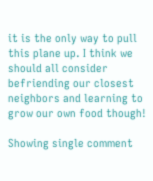it is the only way to pull this plane up. I think we should all consider befriending our closest neighbors and learning to grow our own food though!

Showing single comment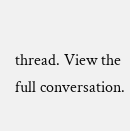thread. View the full conversation.